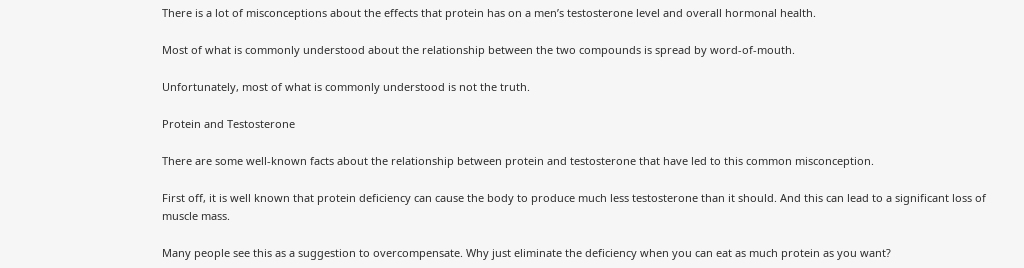There is a lot of misconceptions about the effects that protein has on a men’s testosterone level and overall hormonal health.

Most of what is commonly understood about the relationship between the two compounds is spread by word-of-mouth.

Unfortunately, most of what is commonly understood is not the truth.

Protein and Testosterone

There are some well-known facts about the relationship between protein and testosterone that have led to this common misconception.

First off, it is well known that protein deficiency can cause the body to produce much less testosterone than it should. And this can lead to a significant loss of muscle mass.

Many people see this as a suggestion to overcompensate. Why just eliminate the deficiency when you can eat as much protein as you want?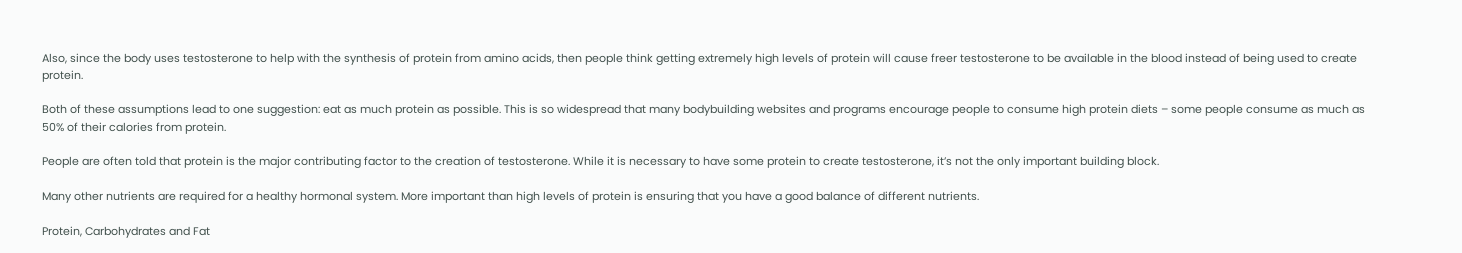Also, since the body uses testosterone to help with the synthesis of protein from amino acids, then people think getting extremely high levels of protein will cause freer testosterone to be available in the blood instead of being used to create protein.

Both of these assumptions lead to one suggestion: eat as much protein as possible. This is so widespread that many bodybuilding websites and programs encourage people to consume high protein diets – some people consume as much as 50% of their calories from protein.

People are often told that protein is the major contributing factor to the creation of testosterone. While it is necessary to have some protein to create testosterone, it’s not the only important building block.

Many other nutrients are required for a healthy hormonal system. More important than high levels of protein is ensuring that you have a good balance of different nutrients.

Protein, Carbohydrates and Fat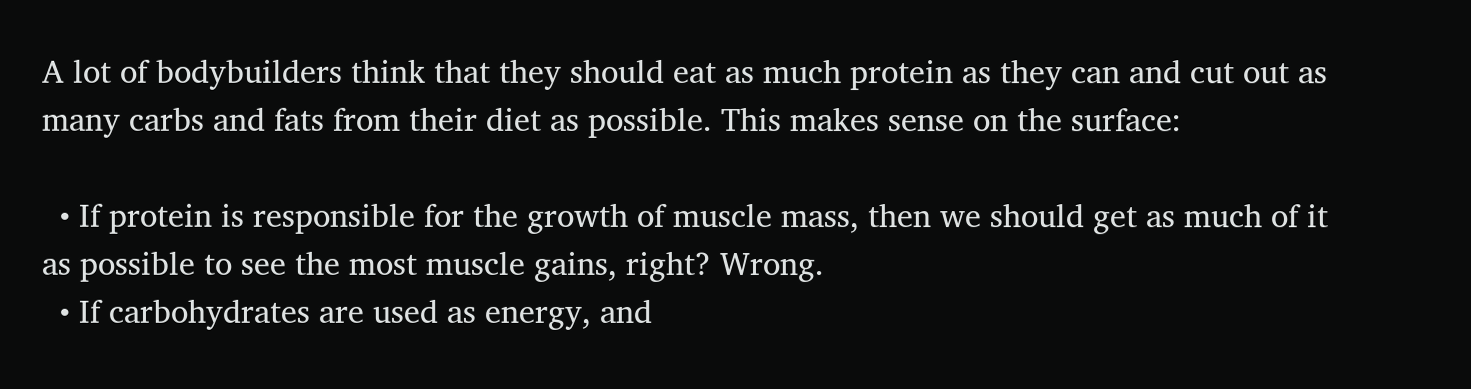A lot of bodybuilders think that they should eat as much protein as they can and cut out as many carbs and fats from their diet as possible. This makes sense on the surface:

  • If protein is responsible for the growth of muscle mass, then we should get as much of it as possible to see the most muscle gains, right? Wrong.
  • If carbohydrates are used as energy, and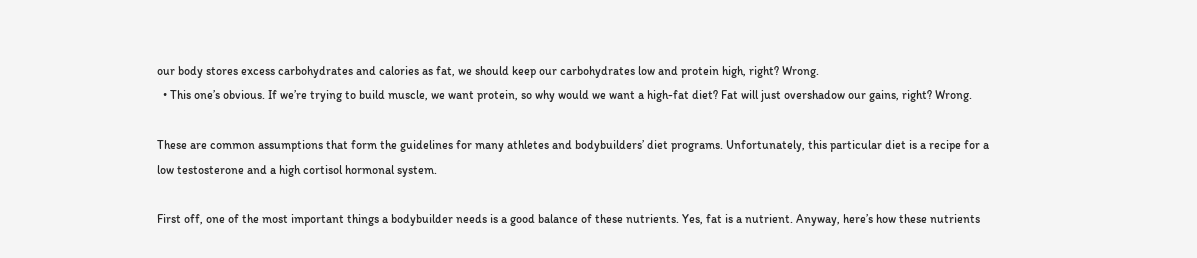our body stores excess carbohydrates and calories as fat, we should keep our carbohydrates low and protein high, right? Wrong.
  • This one’s obvious. If we’re trying to build muscle, we want protein, so why would we want a high-fat diet? Fat will just overshadow our gains, right? Wrong.

These are common assumptions that form the guidelines for many athletes and bodybuilders’ diet programs. Unfortunately, this particular diet is a recipe for a low testosterone and a high cortisol hormonal system.

First off, one of the most important things a bodybuilder needs is a good balance of these nutrients. Yes, fat is a nutrient. Anyway, here’s how these nutrients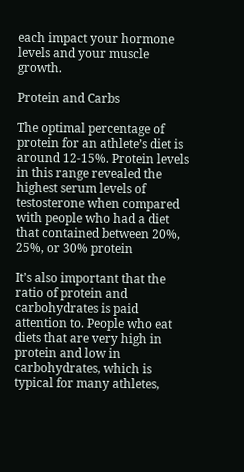each impact your hormone levels and your muscle growth.

Protein and Carbs

The optimal percentage of protein for an athlete’s diet is around 12-15%. Protein levels in this range revealed the highest serum levels of testosterone when compared with people who had a diet that contained between 20%, 25%, or 30% protein

It’s also important that the ratio of protein and carbohydrates is paid attention to. People who eat diets that are very high in protein and low in carbohydrates, which is typical for many athletes,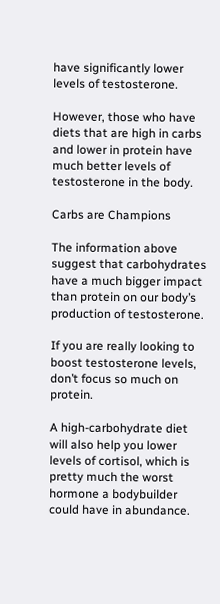have significantly lower levels of testosterone.

However, those who have diets that are high in carbs and lower in protein have much better levels of testosterone in the body.

Carbs are Champions

The information above suggest that carbohydrates have a much bigger impact than protein on our body’s production of testosterone.

If you are really looking to boost testosterone levels, don’t focus so much on protein.

A high-carbohydrate diet will also help you lower levels of cortisol, which is pretty much the worst hormone a bodybuilder could have in abundance.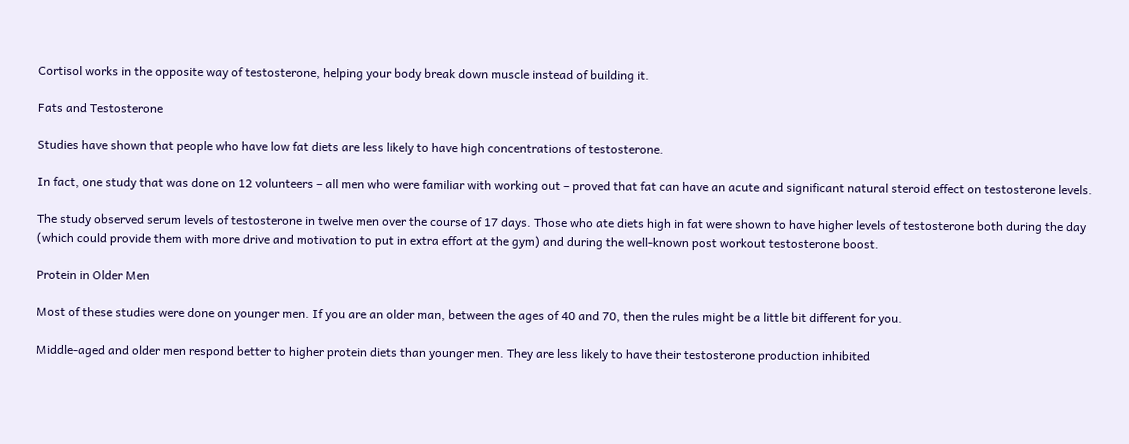Cortisol works in the opposite way of testosterone, helping your body break down muscle instead of building it.

Fats and Testosterone

Studies have shown that people who have low fat diets are less likely to have high concentrations of testosterone.

In fact, one study that was done on 12 volunteers – all men who were familiar with working out – proved that fat can have an acute and significant natural steroid effect on testosterone levels.

The study observed serum levels of testosterone in twelve men over the course of 17 days. Those who ate diets high in fat were shown to have higher levels of testosterone both during the day (which could provide them with more drive and motivation to put in extra effort at the gym) and during the well-known post workout testosterone boost.

Protein in Older Men

Most of these studies were done on younger men. If you are an older man, between the ages of 40 and 70, then the rules might be a little bit different for you.

Middle-aged and older men respond better to higher protein diets than younger men. They are less likely to have their testosterone production inhibited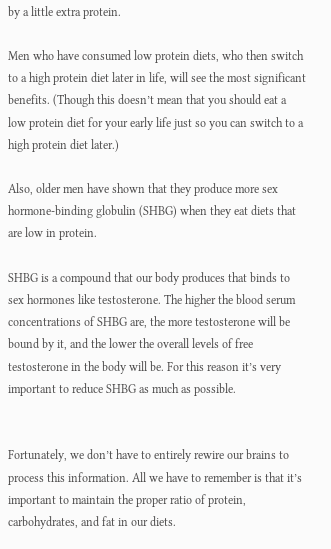by a little extra protein.

Men who have consumed low protein diets, who then switch to a high protein diet later in life, will see the most significant benefits. (Though this doesn’t mean that you should eat a low protein diet for your early life just so you can switch to a high protein diet later.)

Also, older men have shown that they produce more sex hormone-binding globulin (SHBG) when they eat diets that are low in protein.

SHBG is a compound that our body produces that binds to sex hormones like testosterone. The higher the blood serum concentrations of SHBG are, the more testosterone will be bound by it, and the lower the overall levels of free testosterone in the body will be. For this reason it’s very important to reduce SHBG as much as possible.


Fortunately, we don’t have to entirely rewire our brains to process this information. All we have to remember is that it’s important to maintain the proper ratio of protein, carbohydrates, and fat in our diets.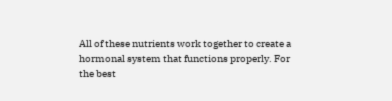All of these nutrients work together to create a hormonal system that functions properly. For the best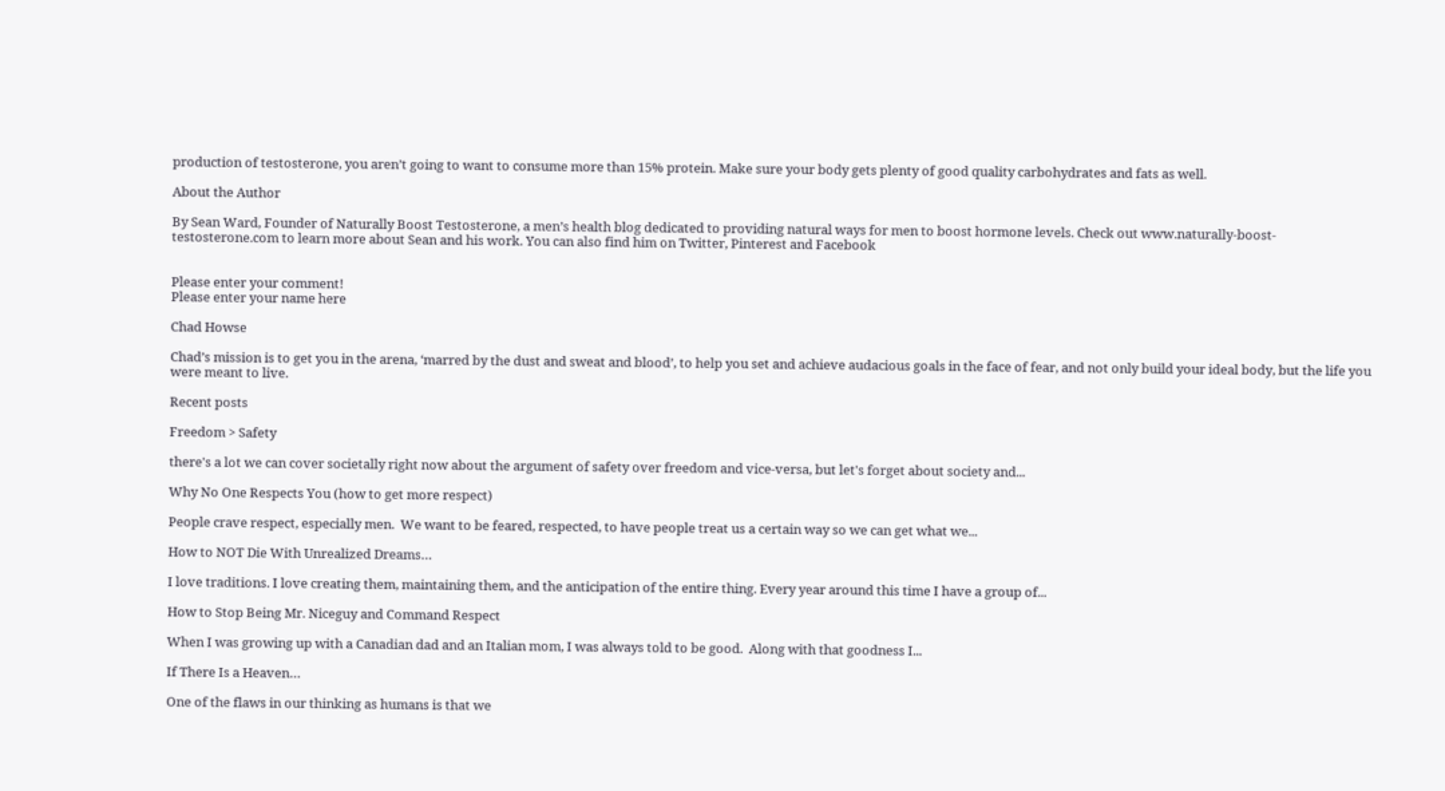production of testosterone, you aren’t going to want to consume more than 15% protein. Make sure your body gets plenty of good quality carbohydrates and fats as well.

About the Author

By Sean Ward, Founder of Naturally Boost Testosterone, a men’s health blog dedicated to providing natural ways for men to boost hormone levels. Check out www.naturally-boost-testosterone.com to learn more about Sean and his work. You can also find him on Twitter, Pinterest and Facebook


Please enter your comment!
Please enter your name here

Chad Howse

Chad’s mission is to get you in the arena, ‘marred by the dust and sweat and blood’, to help you set and achieve audacious goals in the face of fear, and not only build your ideal body, but the life you were meant to live.

Recent posts

Freedom > Safety

there's a lot we can cover societally right now about the argument of safety over freedom and vice-versa, but let's forget about society and...

Why No One Respects You (how to get more respect)

People crave respect, especially men.  We want to be feared, respected, to have people treat us a certain way so we can get what we...

How to NOT Die With Unrealized Dreams…

I love traditions. I love creating them, maintaining them, and the anticipation of the entire thing. Every year around this time I have a group of...

How to Stop Being Mr. Niceguy and Command Respect

When I was growing up with a Canadian dad and an Italian mom, I was always told to be good.  Along with that goodness I...

If There Is a Heaven…

One of the flaws in our thinking as humans is that we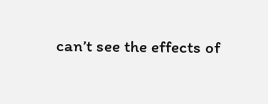can’t see the effects of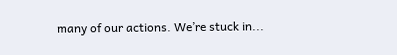many of our actions. We’re stuck in...